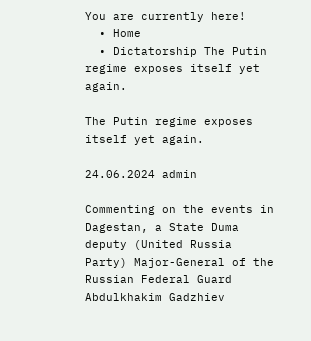You are currently here!
  • Home
  • Dictatorship The Putin regime exposes itself yet again.

The Putin regime exposes itself yet again.

24.06.2024 admin

Commenting on the events in Dagestan, a State Duma deputy (United Russia Party) Major-General of the Russian Federal Guard Abdulkhakim Gadzhiev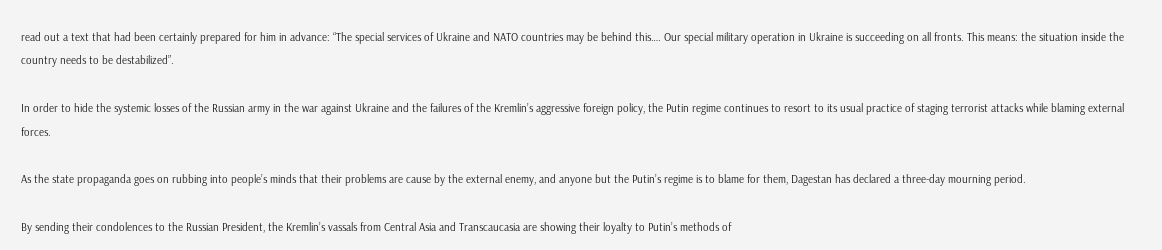read out a text that had been certainly prepared for him in advance: “The special services of Ukraine and NATO countries may be behind this…. Our special military operation in Ukraine is succeeding on all fronts. This means: the situation inside the country needs to be destabilized”.

In order to hide the systemic losses of the Russian army in the war against Ukraine and the failures of the Kremlin’s aggressive foreign policy, the Putin regime continues to resort to its usual practice of staging terrorist attacks while blaming external forces.

As the state propaganda goes on rubbing into people’s minds that their problems are cause by the external enemy, and anyone but the Putin’s regime is to blame for them, Dagestan has declared a three-day mourning period.

By sending their condolences to the Russian President, the Kremlin’s vassals from Central Asia and Transcaucasia are showing their loyalty to Putin’s methods of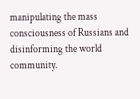manipulating the mass consciousness of Russians and disinforming the world community.